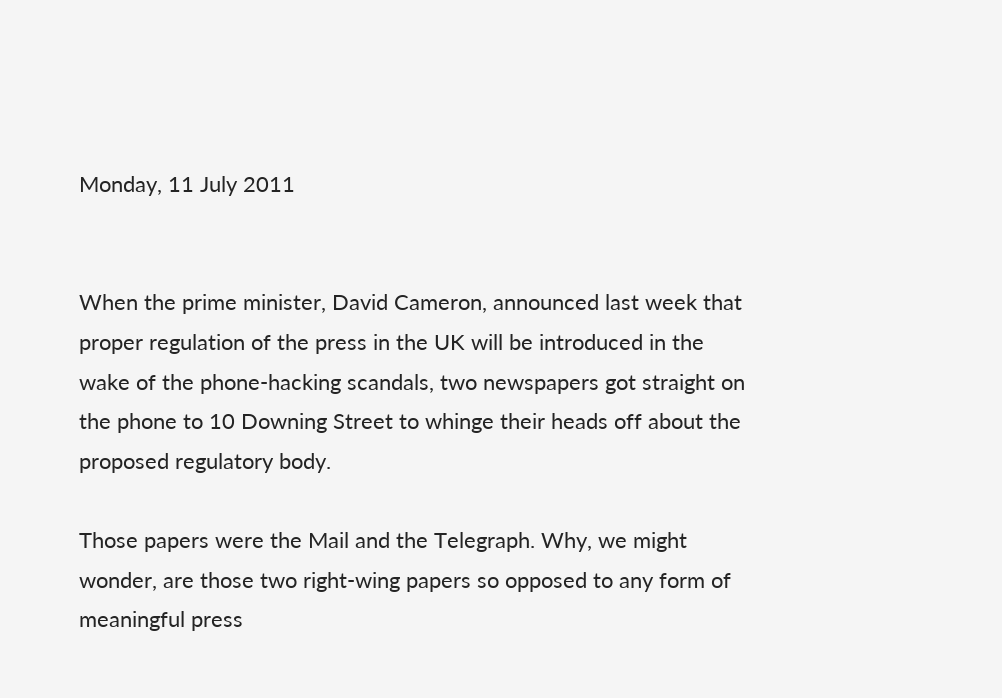Monday, 11 July 2011


When the prime minister, David Cameron, announced last week that proper regulation of the press in the UK will be introduced in the wake of the phone-hacking scandals, two newspapers got straight on the phone to 10 Downing Street to whinge their heads off about the proposed regulatory body.

Those papers were the Mail and the Telegraph. Why, we might wonder, are those two right-wing papers so opposed to any form of meaningful press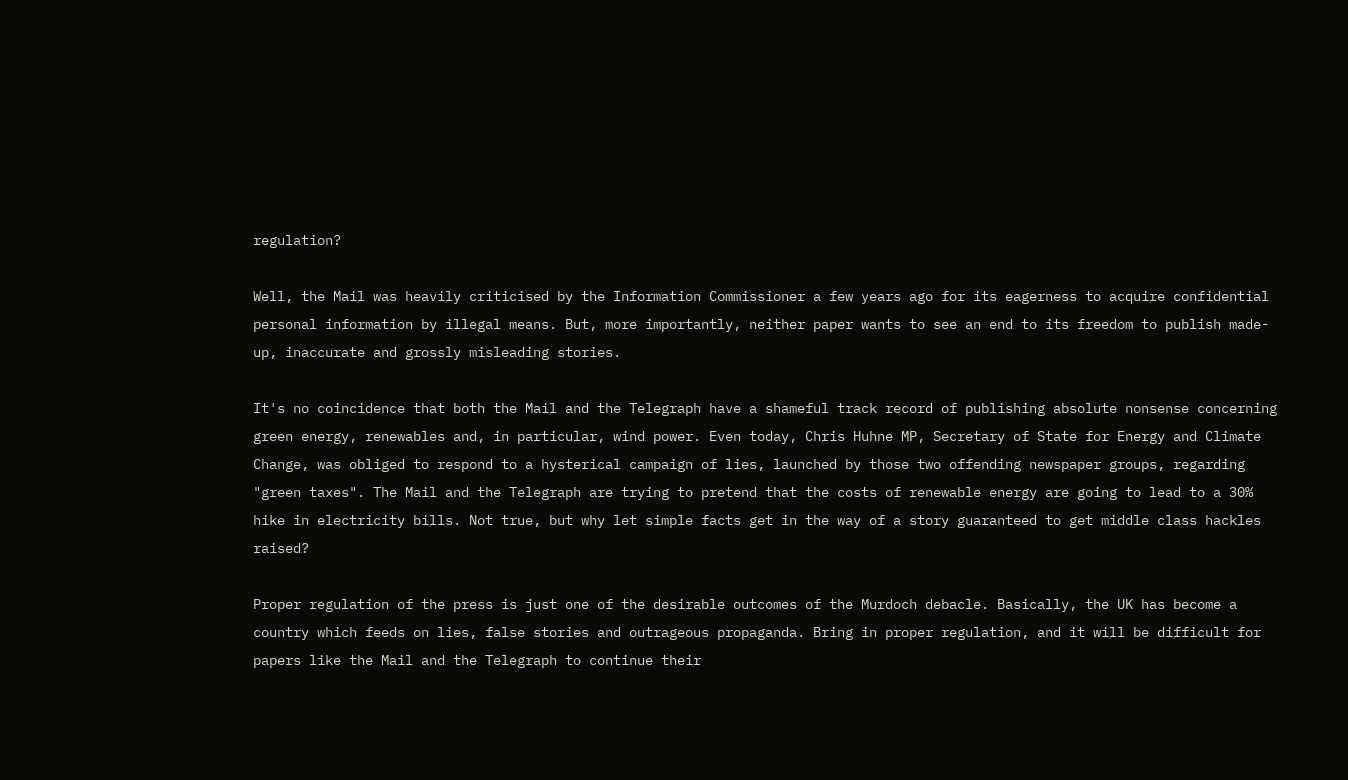regulation?

Well, the Mail was heavily criticised by the Information Commissioner a few years ago for its eagerness to acquire confidential personal information by illegal means. But, more importantly, neither paper wants to see an end to its freedom to publish made-up, inaccurate and grossly misleading stories.

It's no coincidence that both the Mail and the Telegraph have a shameful track record of publishing absolute nonsense concerning green energy, renewables and, in particular, wind power. Even today, Chris Huhne MP, Secretary of State for Energy and Climate Change, was obliged to respond to a hysterical campaign of lies, launched by those two offending newspaper groups, regarding "green taxes". The Mail and the Telegraph are trying to pretend that the costs of renewable energy are going to lead to a 30% hike in electricity bills. Not true, but why let simple facts get in the way of a story guaranteed to get middle class hackles raised?

Proper regulation of the press is just one of the desirable outcomes of the Murdoch debacle. Basically, the UK has become a country which feeds on lies, false stories and outrageous propaganda. Bring in proper regulation, and it will be difficult for papers like the Mail and the Telegraph to continue their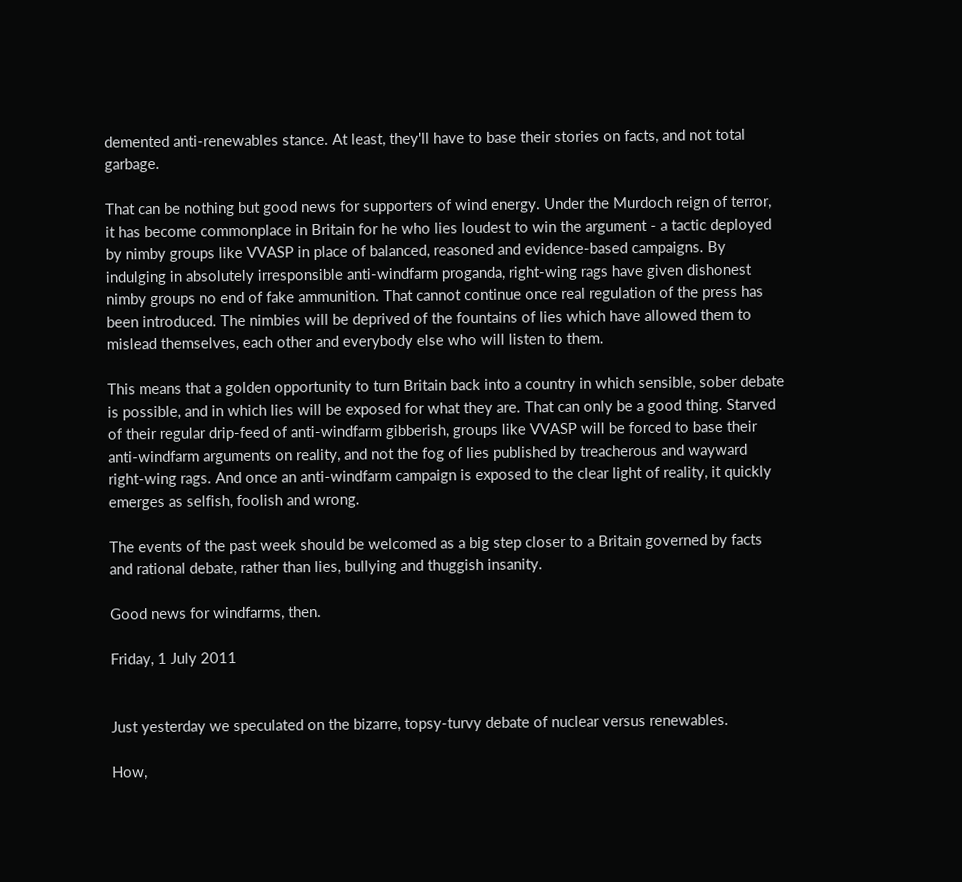demented anti-renewables stance. At least, they'll have to base their stories on facts, and not total garbage.

That can be nothing but good news for supporters of wind energy. Under the Murdoch reign of terror, it has become commonplace in Britain for he who lies loudest to win the argument - a tactic deployed by nimby groups like VVASP in place of balanced, reasoned and evidence-based campaigns. By indulging in absolutely irresponsible anti-windfarm proganda, right-wing rags have given dishonest nimby groups no end of fake ammunition. That cannot continue once real regulation of the press has been introduced. The nimbies will be deprived of the fountains of lies which have allowed them to mislead themselves, each other and everybody else who will listen to them.

This means that a golden opportunity to turn Britain back into a country in which sensible, sober debate is possible, and in which lies will be exposed for what they are. That can only be a good thing. Starved of their regular drip-feed of anti-windfarm gibberish, groups like VVASP will be forced to base their anti-windfarm arguments on reality, and not the fog of lies published by treacherous and wayward right-wing rags. And once an anti-windfarm campaign is exposed to the clear light of reality, it quickly emerges as selfish, foolish and wrong.

The events of the past week should be welcomed as a big step closer to a Britain governed by facts and rational debate, rather than lies, bullying and thuggish insanity.

Good news for windfarms, then.

Friday, 1 July 2011


Just yesterday we speculated on the bizarre, topsy-turvy debate of nuclear versus renewables.

How,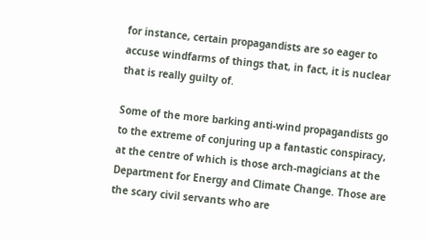for instance, certain propagandists are so eager to accuse windfarms of things that, in fact, it is nuclear that is really guilty of.

Some of the more barking anti-wind propagandists go to the extreme of conjuring up a fantastic conspiracy, at the centre of which is those arch-magicians at the Department for Energy and Climate Change. Those are the scary civil servants who are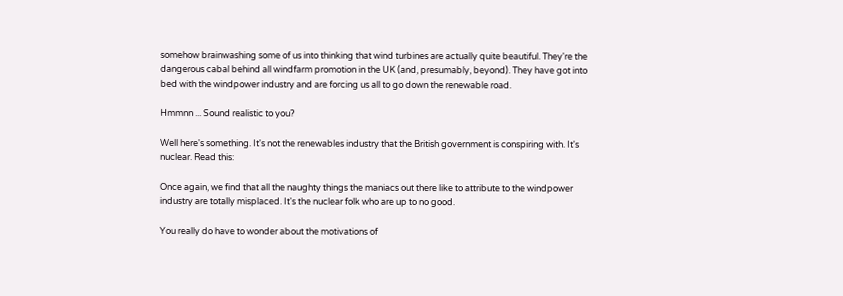somehow brainwashing some of us into thinking that wind turbines are actually quite beautiful. They're the dangerous cabal behind all windfarm promotion in the UK (and, presumably, beyond). They have got into bed with the windpower industry and are forcing us all to go down the renewable road.

Hmmnn ... Sound realistic to you?

Well here's something. It's not the renewables industry that the British government is conspiring with. It's nuclear. Read this:

Once again, we find that all the naughty things the maniacs out there like to attribute to the windpower industry are totally misplaced. It's the nuclear folk who are up to no good.

You really do have to wonder about the motivations of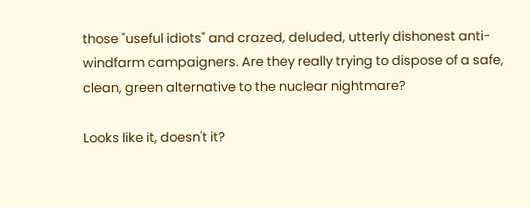those "useful idiots" and crazed, deluded, utterly dishonest anti-windfarm campaigners. Are they really trying to dispose of a safe, clean, green alternative to the nuclear nightmare?

Looks like it, doesn't it?